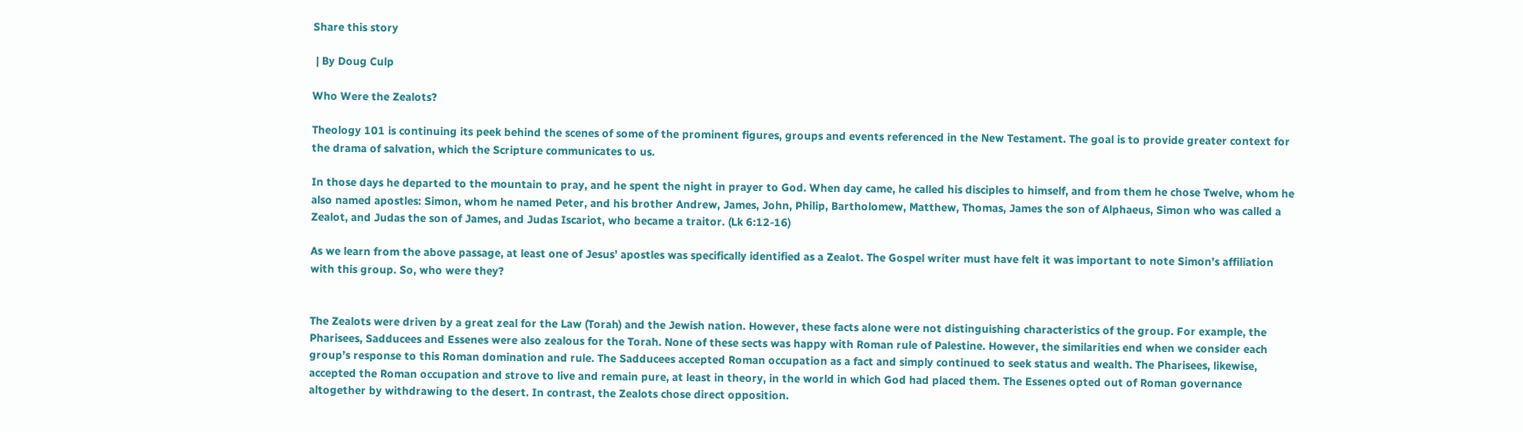Share this story

 | By Doug Culp

Who Were the Zealots?

Theology 101 is continuing its peek behind the scenes of some of the prominent figures, groups and events referenced in the New Testament. The goal is to provide greater context for the drama of salvation, which the Scripture communicates to us.

In those days he departed to the mountain to pray, and he spent the night in prayer to God. When day came, he called his disciples to himself, and from them he chose Twelve, whom he also named apostles: Simon, whom he named Peter, and his brother Andrew, James, John, Philip, Bartholomew, Matthew, Thomas, James the son of Alphaeus, Simon who was called a Zealot, and Judas the son of James, and Judas Iscariot, who became a traitor. (Lk 6:12-16)

As we learn from the above passage, at least one of Jesus’ apostles was specifically identified as a Zealot. The Gospel writer must have felt it was important to note Simon’s affiliation with this group. So, who were they?


The Zealots were driven by a great zeal for the Law (Torah) and the Jewish nation. However, these facts alone were not distinguishing characteristics of the group. For example, the Pharisees, Sadducees and Essenes were also zealous for the Torah. None of these sects was happy with Roman rule of Palestine. However, the similarities end when we consider each group’s response to this Roman domination and rule. The Sadducees accepted Roman occupation as a fact and simply continued to seek status and wealth. The Pharisees, likewise, accepted the Roman occupation and strove to live and remain pure, at least in theory, in the world in which God had placed them. The Essenes opted out of Roman governance altogether by withdrawing to the desert. In contrast, the Zealots chose direct opposition.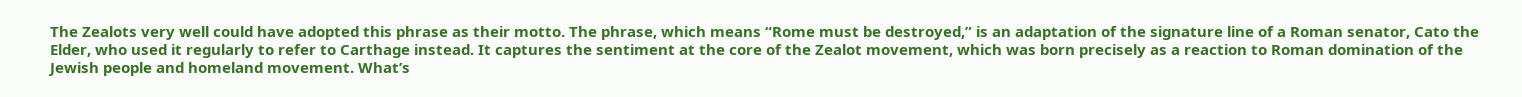The Zealots very well could have adopted this phrase as their motto. The phrase, which means “Rome must be destroyed,” is an adaptation of the signature line of a Roman senator, Cato the Elder, who used it regularly to refer to Carthage instead. It captures the sentiment at the core of the Zealot movement, which was born precisely as a reaction to Roman domination of the Jewish people and homeland movement. What’s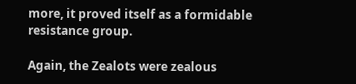more, it proved itself as a formidable resistance group.

Again, the Zealots were zealous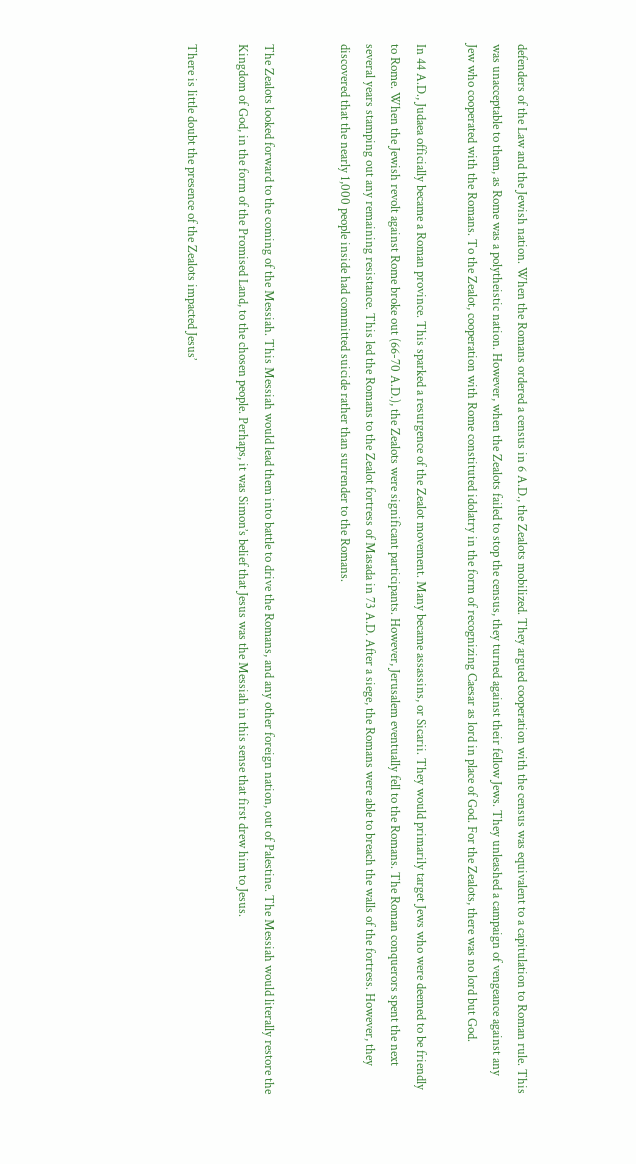defenders of the Law and the Jewish nation. When the Romans ordered a census in 6 A.D., the Zealots mobilized. They argued cooperation with the census was equivalent to a capitulation to Roman rule. This was unacceptable to them, as Rome was a polytheistic nation. However, when the Zealots failed to stop the census, they turned against their fellow Jews. They unleashed a campaign of vengeance against any Jew who cooperated with the Romans. To the Zealot, cooperation with Rome constituted idolatry in the form of recognizing Caesar as lord in place of God. For the Zealots, there was no lord but God.

In 44 A.D., Judaea officially became a Roman province. This sparked a resurgence of the Zealot movement. Many became assassins, or Sicarii. They would primarily target Jews who were deemed to be friendly to Rome. When the Jewish revolt against Rome broke out (66-70 A.D.), the Zealots were significant participants. However, Jerusalem eventually fell to the Romans. The Roman conquerors spent the next several years stamping out any remaining resistance. This led the Romans to the Zealot fortress of Masada in 73 A.D. After a siege, the Romans were able to breach the walls of the fortress. However, they discovered that the nearly 1,000 people inside had committed suicide rather than surrender to the Romans.


The Zealots looked forward to the coming of the Messiah. This Messiah would lead them into battle to drive the Romans, and any other foreign nation, out of Palestine. The Messiah would literally restore the Kingdom of God, in the form of the Promised Land, to the chosen people. Perhaps, it was Simon’s belief that Jesus was the Messiah in this sense that first drew him to Jesus.

There is little doubt the presence of the Zealots impacted Jesus’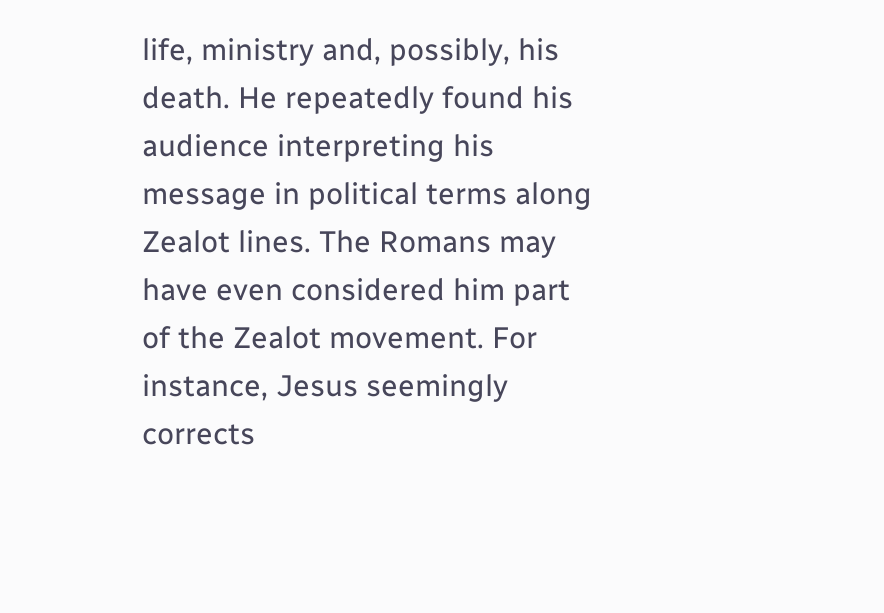life, ministry and, possibly, his death. He repeatedly found his audience interpreting his message in political terms along Zealot lines. The Romans may have even considered him part of the Zealot movement. For instance, Jesus seemingly corrects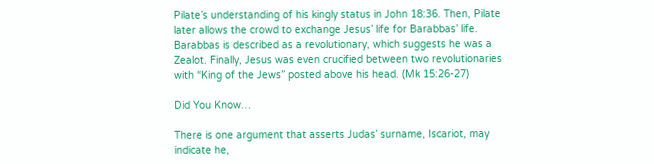Pilate’s understanding of his kingly status in John 18:36. Then, Pilate later allows the crowd to exchange Jesus’ life for Barabbas’ life. Barabbas is described as a revolutionary, which suggests he was a Zealot. Finally, Jesus was even crucified between two revolutionaries with “King of the Jews” posted above his head. (Mk 15:26-27)

Did You Know…

There is one argument that asserts Judas’ surname, Iscariot, may indicate he,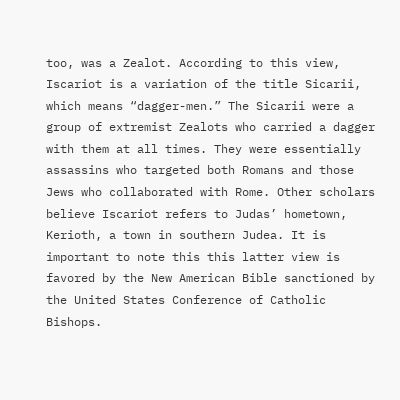too, was a Zealot. According to this view, Iscariot is a variation of the title Sicarii, which means “dagger-men.” The Sicarii were a group of extremist Zealots who carried a dagger with them at all times. They were essentially assassins who targeted both Romans and those Jews who collaborated with Rome. Other scholars believe Iscariot refers to Judas’ hometown, Kerioth, a town in southern Judea. It is important to note this this latter view is favored by the New American Bible sanctioned by the United States Conference of Catholic Bishops.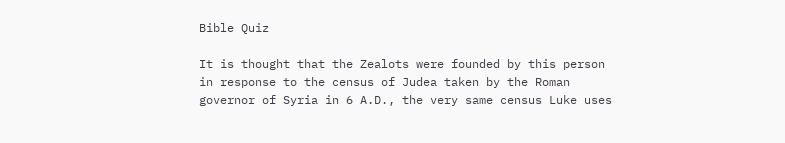Bible Quiz

It is thought that the Zealots were founded by this person in response to the census of Judea taken by the Roman governor of Syria in 6 A.D., the very same census Luke uses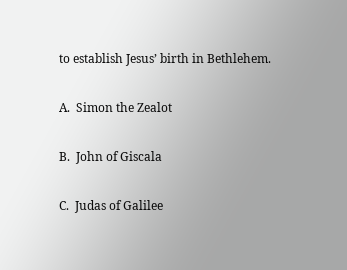to establish Jesus’ birth in Bethlehem.

A.  Simon the Zealot

B.  John of Giscala

C.  Judas of Galilee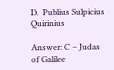D.  Publius Sulpicius Quirinius

Answer: C – Judas of Galilee